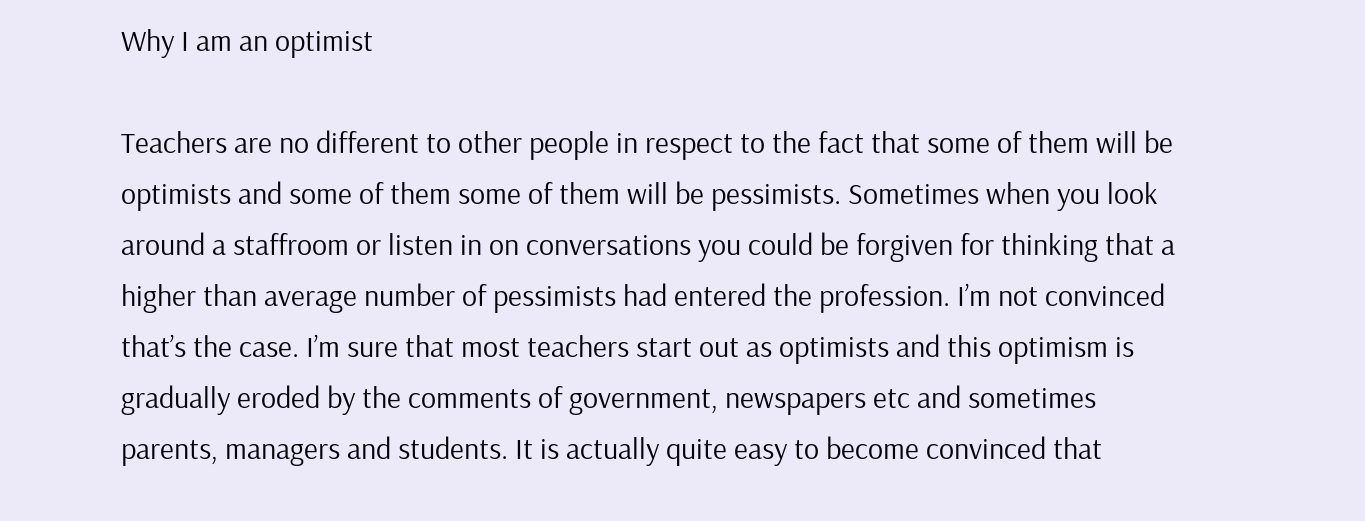Why I am an optimist

Teachers are no different to other people in respect to the fact that some of them will be optimists and some of them some of them will be pessimists. Sometimes when you look around a staffroom or listen in on conversations you could be forgiven for thinking that a higher than average number of pessimists had entered the profession. I’m not convinced that’s the case. I’m sure that most teachers start out as optimists and this optimism is gradually eroded by the comments of government, newspapers etc and sometimes parents, managers and students. It is actually quite easy to become convinced that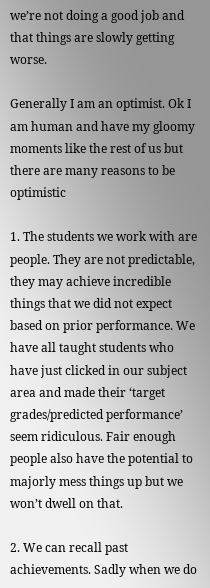we’re not doing a good job and that things are slowly getting worse.

Generally I am an optimist. Ok I am human and have my gloomy moments like the rest of us but there are many reasons to be optimistic

1. The students we work with are people. They are not predictable, they may achieve incredible things that we did not expect based on prior performance. We have all taught students who have just clicked in our subject area and made their ‘target grades/predicted performance’ seem ridiculous. Fair enough people also have the potential to majorly mess things up but we won’t dwell on that.

2. We can recall past achievements. Sadly when we do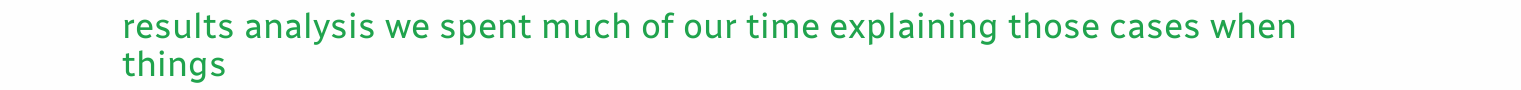results analysis we spent much of our time explaining those cases when things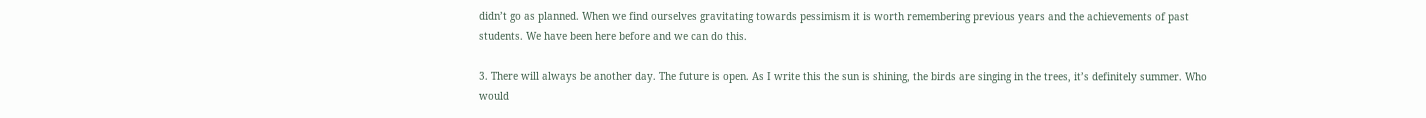didn’t go as planned. When we find ourselves gravitating towards pessimism it is worth remembering previous years and the achievements of past students. We have been here before and we can do this.

3. There will always be another day. The future is open. As I write this the sun is shining, the birds are singing in the trees, it’s definitely summer. Who would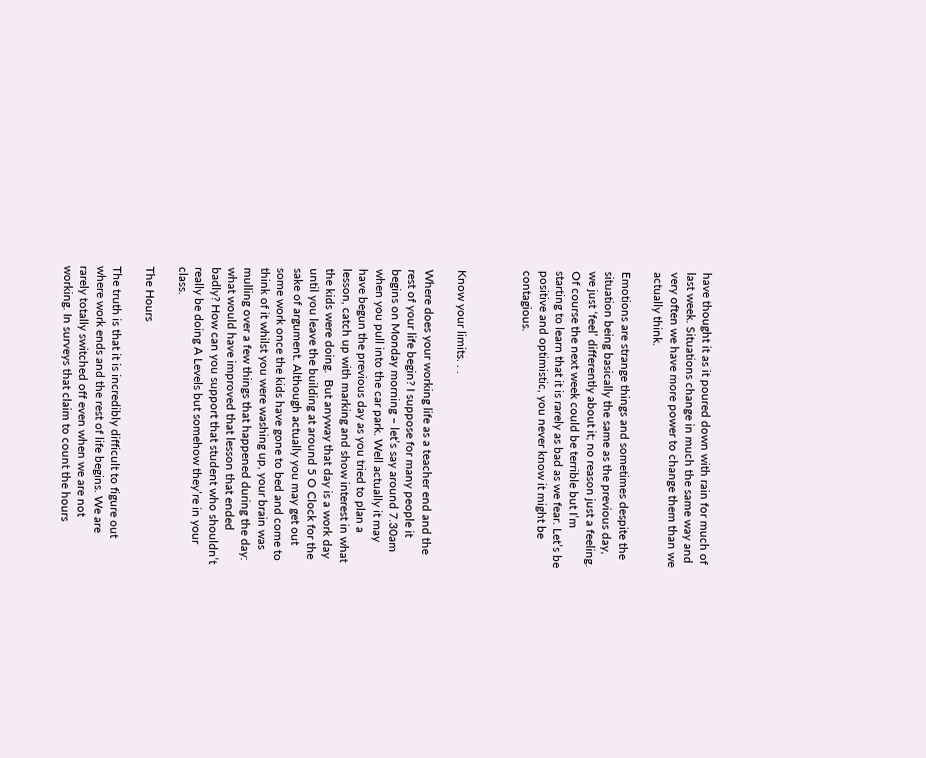have thought it as it poured down with rain for much of last week. Situations change in much the same way and very often we have more power to change them than we actually think.

Emotions are strange things and sometimes despite the situation being basically the same as the previous day, we just ‘feel’ differently about it; no reason just a feeling. Of course the next week could be terrible but I’m starting to learn that it is rarely as bad as we fear. Let’s be positive and optimistic, you never know it might be contagious.



Know your limits. . .

Where does your working life as a teacher end and the rest of your life begin? I suppose for many people it begins on Monday morning – let’s say around 7.30am when you pull into the car park. Well actually it may have begun the previous day as you tried to plan a lesson, catch up with marking and show interest in what the kids were doing.  But anyway that day is a work day until you leave the building at around 5 O Clock for the sake of argument. Although actually you may get out some work once the kids have gone to bed and come to think of it whilst you were washing up, your brain was mulling over a few things that happened during the day: what would have improved that lesson that ended badly? How can you support that student who shouldn’t really be doing A Levels but somehow they’re in your class.

The Hours

The truth is that it is incredibly difficult to figure out where work ends and the rest of life begins. We are rarely totally switched off even when we are not working. In surveys that claim to count the hours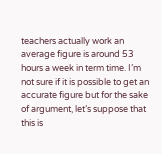teachers actually work an average figure is around 53 hours a week in term time. I’m not sure if it is possible to get an accurate figure but for the sake of argument, let’s suppose that this is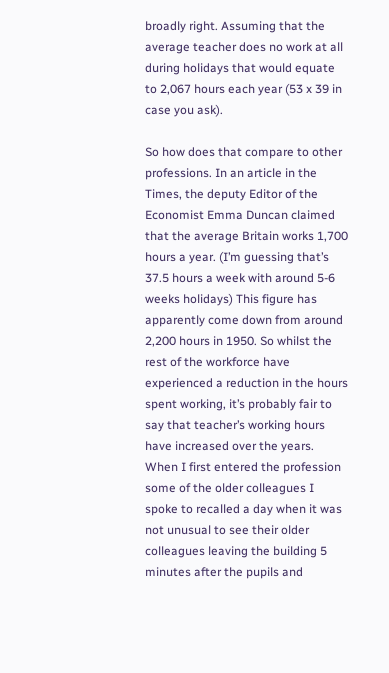broadly right. Assuming that the average teacher does no work at all during holidays that would equate to 2,067 hours each year (53 x 39 in case you ask).

So how does that compare to other professions. In an article in the Times, the deputy Editor of the Economist Emma Duncan claimed that the average Britain works 1,700 hours a year. (I’m guessing that’s 37.5 hours a week with around 5-6 weeks holidays) This figure has apparently come down from around 2,200 hours in 1950. So whilst the rest of the workforce have experienced a reduction in the hours spent working, it’s probably fair to say that teacher’s working hours have increased over the years. When I first entered the profession some of the older colleagues I spoke to recalled a day when it was not unusual to see their older colleagues leaving the building 5 minutes after the pupils and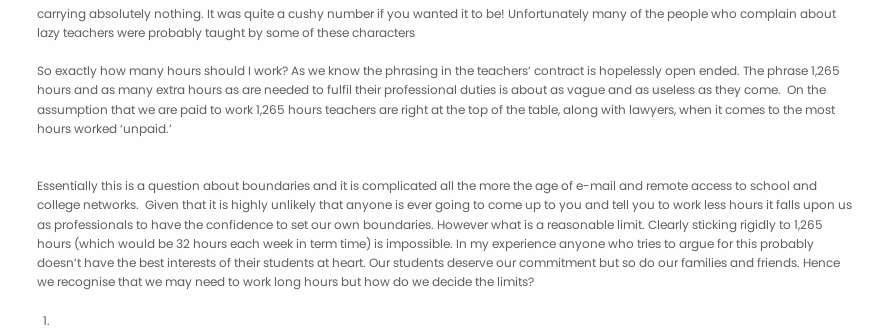carrying absolutely nothing. It was quite a cushy number if you wanted it to be! Unfortunately many of the people who complain about lazy teachers were probably taught by some of these characters

So exactly how many hours should I work? As we know the phrasing in the teachers’ contract is hopelessly open ended. The phrase 1,265 hours and as many extra hours as are needed to fulfil their professional duties is about as vague and as useless as they come.  On the assumption that we are paid to work 1,265 hours teachers are right at the top of the table, along with lawyers, when it comes to the most hours worked ‘unpaid.’


Essentially this is a question about boundaries and it is complicated all the more the age of e-mail and remote access to school and college networks.  Given that it is highly unlikely that anyone is ever going to come up to you and tell you to work less hours it falls upon us as professionals to have the confidence to set our own boundaries. However what is a reasonable limit. Clearly sticking rigidly to 1,265 hours (which would be 32 hours each week in term time) is impossible. In my experience anyone who tries to argue for this probably doesn’t have the best interests of their students at heart. Our students deserve our commitment but so do our families and friends. Hence we recognise that we may need to work long hours but how do we decide the limits?

  1.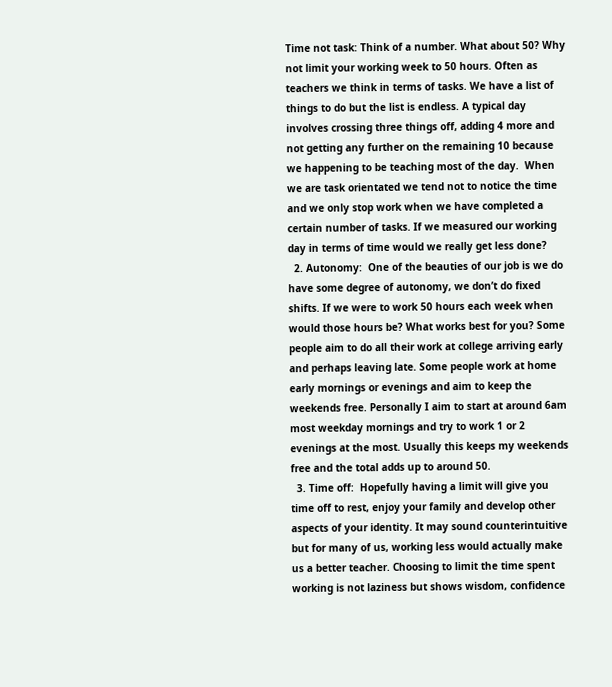Time not task: Think of a number. What about 50? Why not limit your working week to 50 hours. Often as teachers we think in terms of tasks. We have a list of things to do but the list is endless. A typical day involves crossing three things off, adding 4 more and not getting any further on the remaining 10 because we happening to be teaching most of the day.  When we are task orientated we tend not to notice the time and we only stop work when we have completed a certain number of tasks. If we measured our working day in terms of time would we really get less done?
  2. Autonomy:  One of the beauties of our job is we do have some degree of autonomy, we don’t do fixed shifts. If we were to work 50 hours each week when would those hours be? What works best for you? Some people aim to do all their work at college arriving early and perhaps leaving late. Some people work at home early mornings or evenings and aim to keep the weekends free. Personally I aim to start at around 6am most weekday mornings and try to work 1 or 2 evenings at the most. Usually this keeps my weekends free and the total adds up to around 50.
  3. Time off:  Hopefully having a limit will give you time off to rest, enjoy your family and develop other aspects of your identity. It may sound counterintuitive but for many of us, working less would actually make us a better teacher. Choosing to limit the time spent working is not laziness but shows wisdom, confidence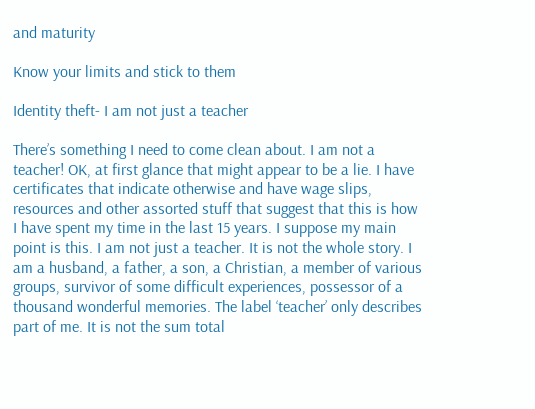and maturity

Know your limits and stick to them

Identity theft- I am not just a teacher

There’s something I need to come clean about. I am not a teacher! OK, at first glance that might appear to be a lie. I have certificates that indicate otherwise and have wage slips, resources and other assorted stuff that suggest that this is how I have spent my time in the last 15 years. I suppose my main point is this. I am not just a teacher. It is not the whole story. I am a husband, a father, a son, a Christian, a member of various groups, survivor of some difficult experiences, possessor of a thousand wonderful memories. The label ‘teacher’ only describes part of me. It is not the sum total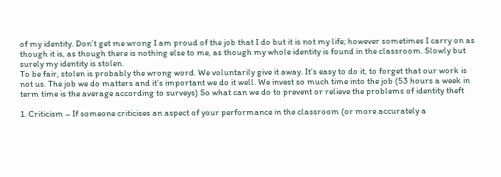of my identity. Don’t get me wrong I am proud of the job that I do but it is not my life; however sometimes I carry on as though it is, as though there is nothing else to me, as though my whole identity is found in the classroom. Slowly but surely my identity is stolen.
To be fair, stolen is probably the wrong word. We voluntarily give it away. It’s easy to do it, to forget that our work is not us. The job we do matters and it’s important we do it well. We invest so much time into the job (53 hours a week in term time is the average according to surveys) So what can we do to prevent or relieve the problems of identity theft

1. Criticism – If someone criticises an aspect of your performance in the classroom (or more accurately a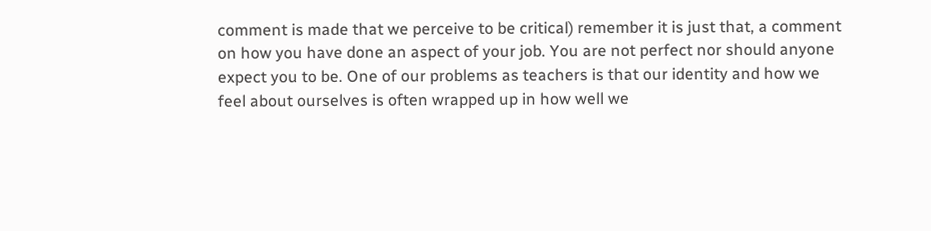comment is made that we perceive to be critical) remember it is just that, a comment on how you have done an aspect of your job. You are not perfect nor should anyone expect you to be. One of our problems as teachers is that our identity and how we feel about ourselves is often wrapped up in how well we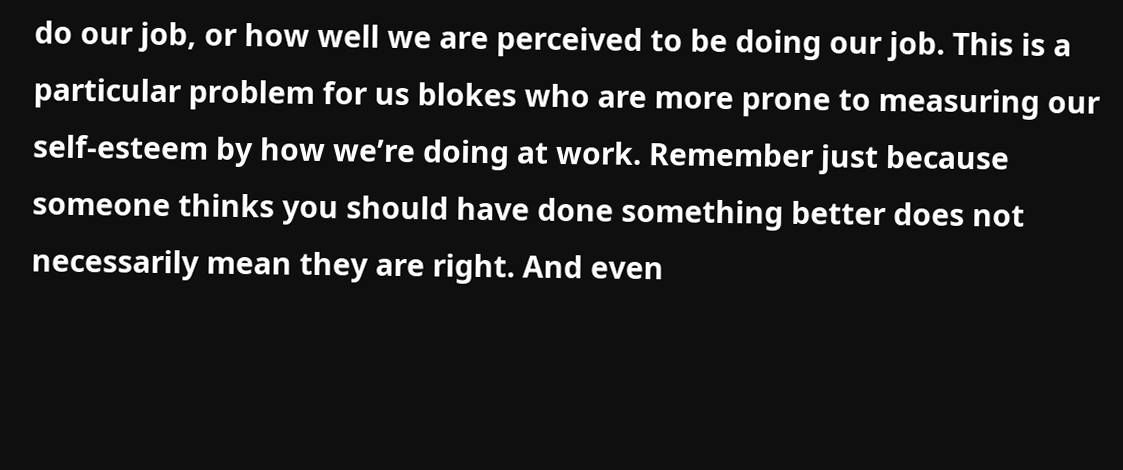do our job, or how well we are perceived to be doing our job. This is a particular problem for us blokes who are more prone to measuring our self-esteem by how we’re doing at work. Remember just because someone thinks you should have done something better does not necessarily mean they are right. And even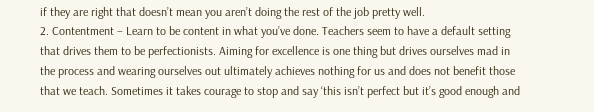if they are right that doesn’t mean you aren’t doing the rest of the job pretty well.
2. Contentment – Learn to be content in what you’ve done. Teachers seem to have a default setting that drives them to be perfectionists. Aiming for excellence is one thing but drives ourselves mad in the process and wearing ourselves out ultimately achieves nothing for us and does not benefit those that we teach. Sometimes it takes courage to stop and say ‘this isn’t perfect but it’s good enough and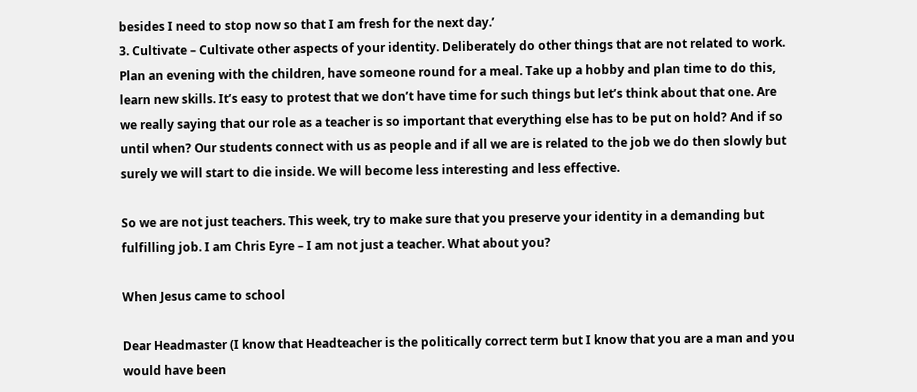besides I need to stop now so that I am fresh for the next day.’
3. Cultivate – Cultivate other aspects of your identity. Deliberately do other things that are not related to work. Plan an evening with the children, have someone round for a meal. Take up a hobby and plan time to do this, learn new skills. It’s easy to protest that we don’t have time for such things but let’s think about that one. Are we really saying that our role as a teacher is so important that everything else has to be put on hold? And if so until when? Our students connect with us as people and if all we are is related to the job we do then slowly but surely we will start to die inside. We will become less interesting and less effective.

So we are not just teachers. This week, try to make sure that you preserve your identity in a demanding but fulfilling job. I am Chris Eyre – I am not just a teacher. What about you?

When Jesus came to school

Dear Headmaster (I know that Headteacher is the politically correct term but I know that you are a man and you would have been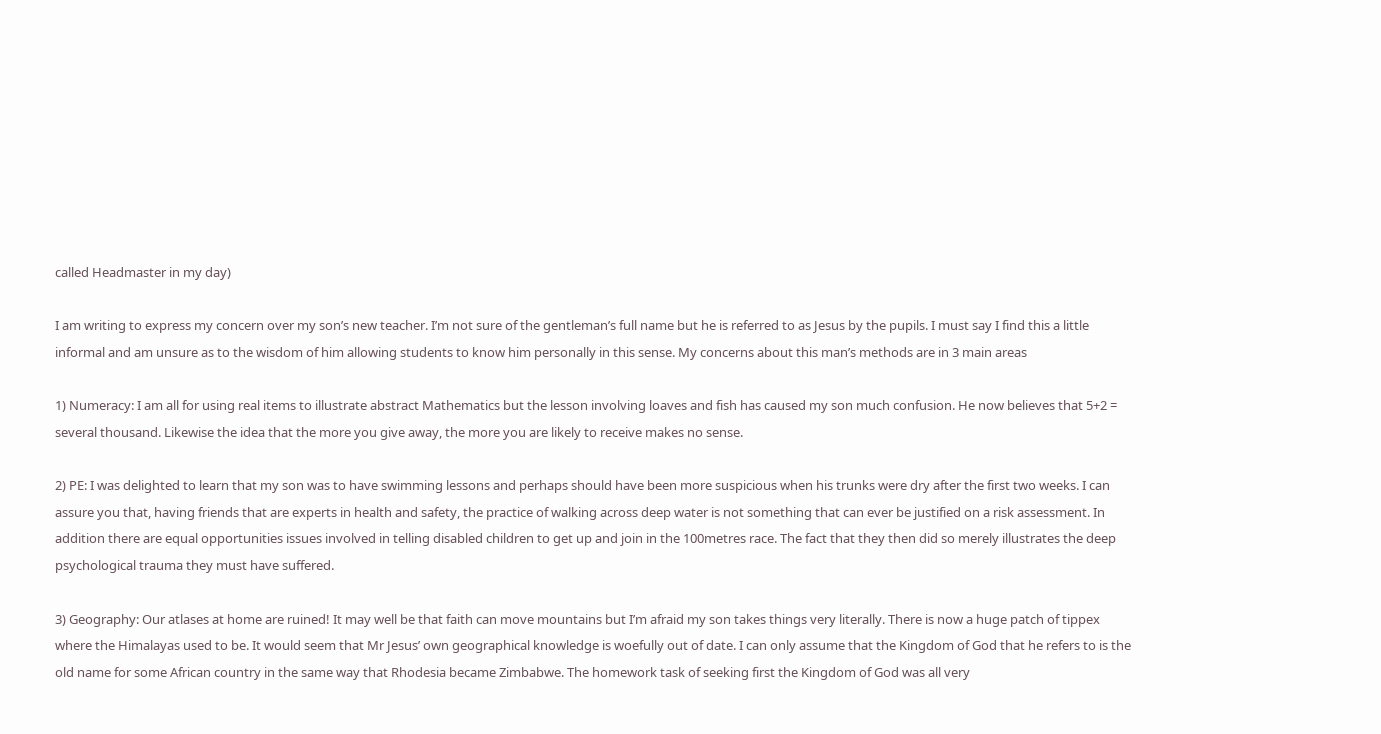called Headmaster in my day)

I am writing to express my concern over my son’s new teacher. I’m not sure of the gentleman’s full name but he is referred to as Jesus by the pupils. I must say I find this a little informal and am unsure as to the wisdom of him allowing students to know him personally in this sense. My concerns about this man’s methods are in 3 main areas

1) Numeracy: I am all for using real items to illustrate abstract Mathematics but the lesson involving loaves and fish has caused my son much confusion. He now believes that 5+2 = several thousand. Likewise the idea that the more you give away, the more you are likely to receive makes no sense.

2) PE: I was delighted to learn that my son was to have swimming lessons and perhaps should have been more suspicious when his trunks were dry after the first two weeks. I can assure you that, having friends that are experts in health and safety, the practice of walking across deep water is not something that can ever be justified on a risk assessment. In addition there are equal opportunities issues involved in telling disabled children to get up and join in the 100metres race. The fact that they then did so merely illustrates the deep psychological trauma they must have suffered.

3) Geography: Our atlases at home are ruined! It may well be that faith can move mountains but I’m afraid my son takes things very literally. There is now a huge patch of tippex where the Himalayas used to be. It would seem that Mr Jesus’ own geographical knowledge is woefully out of date. I can only assume that the Kingdom of God that he refers to is the old name for some African country in the same way that Rhodesia became Zimbabwe. The homework task of seeking first the Kingdom of God was all very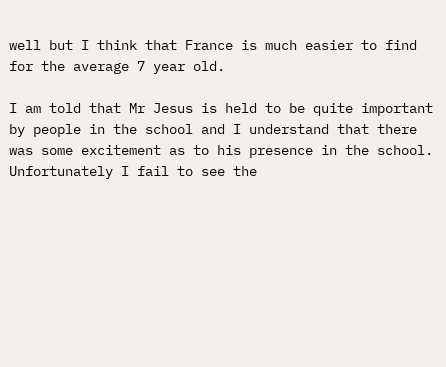well but I think that France is much easier to find for the average 7 year old.

I am told that Mr Jesus is held to be quite important by people in the school and I understand that there was some excitement as to his presence in the school. Unfortunately I fail to see the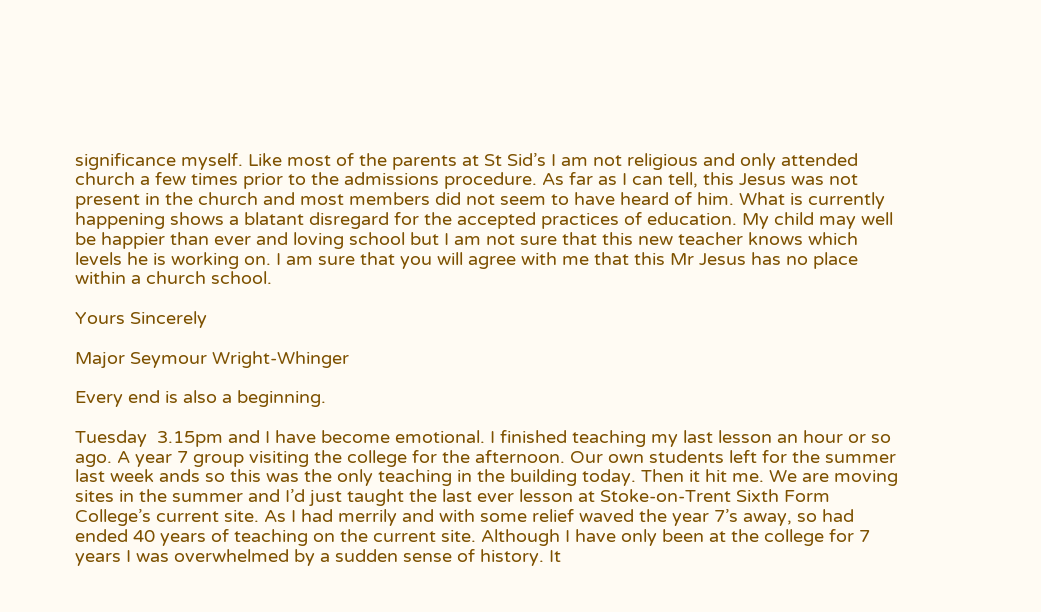significance myself. Like most of the parents at St Sid’s I am not religious and only attended church a few times prior to the admissions procedure. As far as I can tell, this Jesus was not present in the church and most members did not seem to have heard of him. What is currently happening shows a blatant disregard for the accepted practices of education. My child may well be happier than ever and loving school but I am not sure that this new teacher knows which levels he is working on. I am sure that you will agree with me that this Mr Jesus has no place within a church school.

Yours Sincerely

Major Seymour Wright-Whinger

Every end is also a beginning.

Tuesday  3.15pm and I have become emotional. I finished teaching my last lesson an hour or so ago. A year 7 group visiting the college for the afternoon. Our own students left for the summer last week ands so this was the only teaching in the building today. Then it hit me. We are moving sites in the summer and I’d just taught the last ever lesson at Stoke-on-Trent Sixth Form College’s current site. As I had merrily and with some relief waved the year 7’s away, so had ended 40 years of teaching on the current site. Although I have only been at the college for 7 years I was overwhelmed by a sudden sense of history. It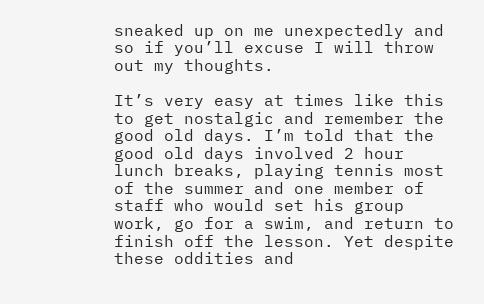sneaked up on me unexpectedly and so if you’ll excuse I will throw out my thoughts.

It’s very easy at times like this to get nostalgic and remember the good old days. I’m told that the good old days involved 2 hour lunch breaks, playing tennis most of the summer and one member of staff who would set his group work, go for a swim, and return to finish off the lesson. Yet despite these oddities and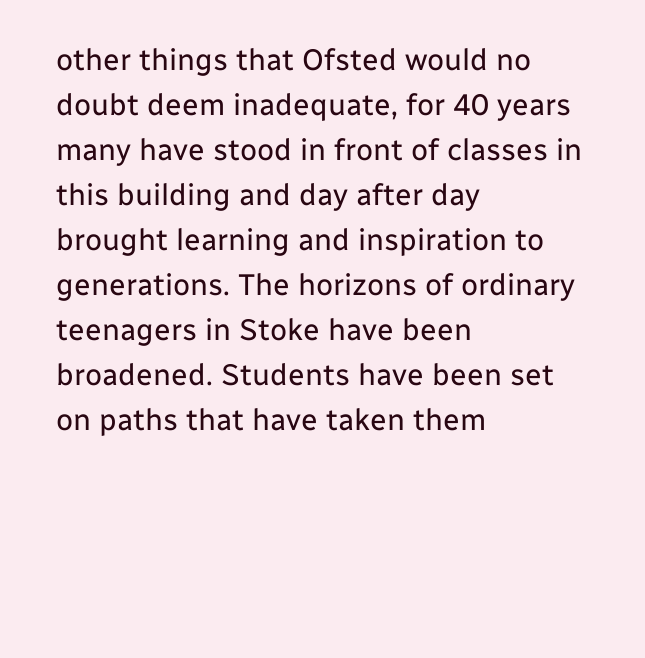other things that Ofsted would no doubt deem inadequate, for 40 years many have stood in front of classes in this building and day after day brought learning and inspiration to generations. The horizons of ordinary teenagers in Stoke have been broadened. Students have been set on paths that have taken them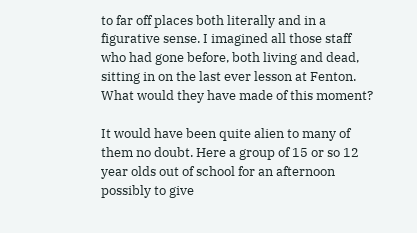to far off places both literally and in a figurative sense. I imagined all those staff who had gone before, both living and dead, sitting in on the last ever lesson at Fenton. What would they have made of this moment?

It would have been quite alien to many of them no doubt. Here a group of 15 or so 12 year olds out of school for an afternoon possibly to give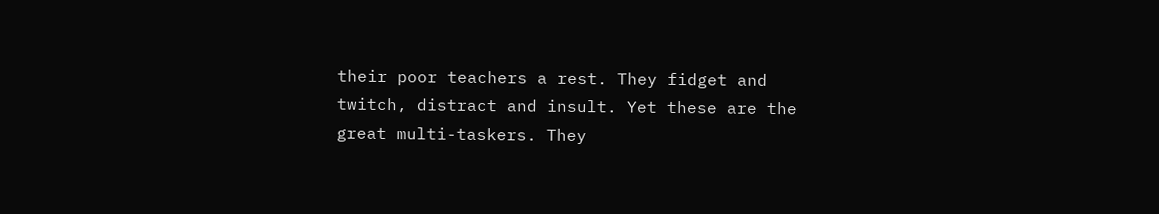their poor teachers a rest. They fidget and twitch, distract and insult. Yet these are the great multi-taskers. They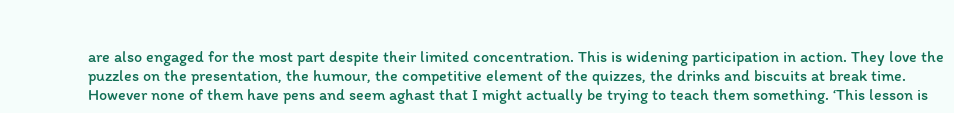are also engaged for the most part despite their limited concentration. This is widening participation in action. They love the puzzles on the presentation, the humour, the competitive element of the quizzes, the drinks and biscuits at break time. However none of them have pens and seem aghast that I might actually be trying to teach them something. ‘This lesson is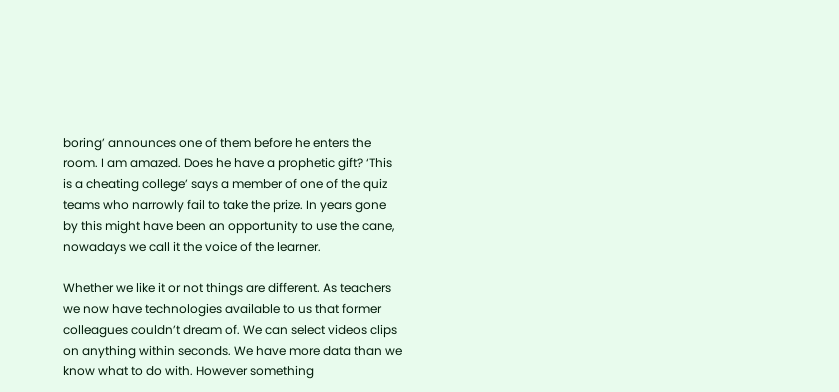boring’ announces one of them before he enters the room. I am amazed. Does he have a prophetic gift? ‘This is a cheating college’ says a member of one of the quiz teams who narrowly fail to take the prize. In years gone by this might have been an opportunity to use the cane, nowadays we call it the voice of the learner.

Whether we like it or not things are different. As teachers we now have technologies available to us that former colleagues couldn’t dream of. We can select videos clips on anything within seconds. We have more data than we know what to do with. However something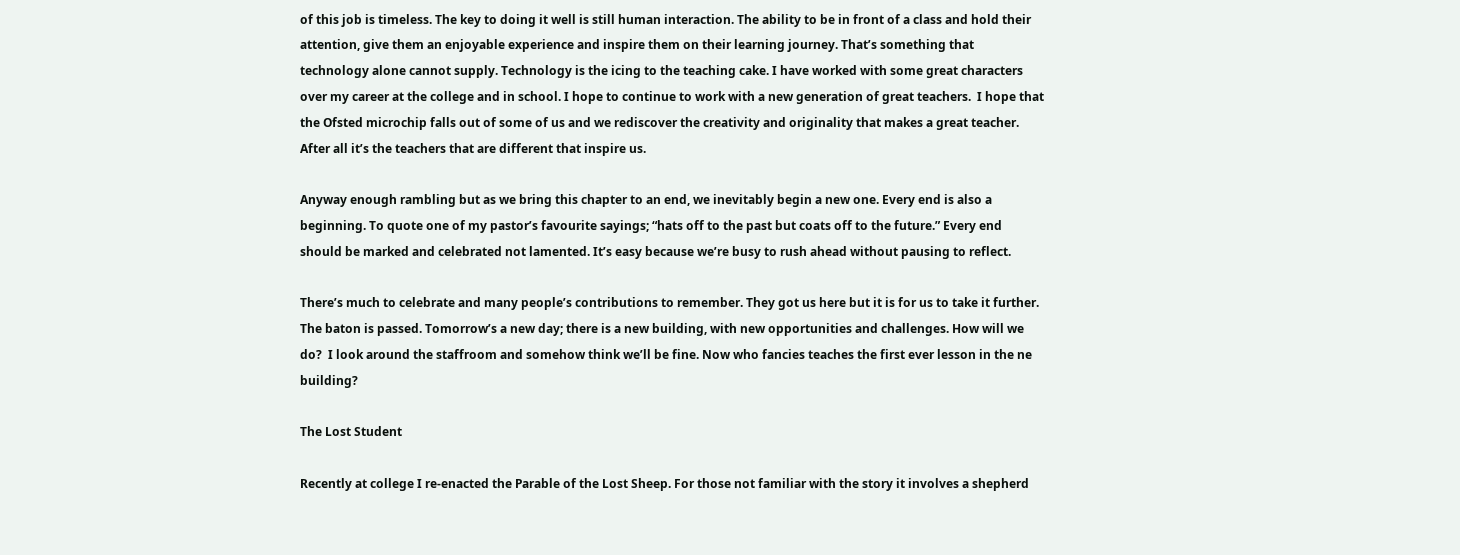of this job is timeless. The key to doing it well is still human interaction. The ability to be in front of a class and hold their attention, give them an enjoyable experience and inspire them on their learning journey. That’s something that technology alone cannot supply. Technology is the icing to the teaching cake. I have worked with some great characters over my career at the college and in school. I hope to continue to work with a new generation of great teachers.  I hope that the Ofsted microchip falls out of some of us and we rediscover the creativity and originality that makes a great teacher. After all it’s the teachers that are different that inspire us.

Anyway enough rambling but as we bring this chapter to an end, we inevitably begin a new one. Every end is also a beginning. To quote one of my pastor’s favourite sayings; “hats off to the past but coats off to the future.” Every end should be marked and celebrated not lamented. It’s easy because we’re busy to rush ahead without pausing to reflect.

There’s much to celebrate and many people’s contributions to remember. They got us here but it is for us to take it further. The baton is passed. Tomorrow’s a new day; there is a new building, with new opportunities and challenges. How will we do?  I look around the staffroom and somehow think we’ll be fine. Now who fancies teaches the first ever lesson in the ne building?

The Lost Student

Recently at college I re-enacted the Parable of the Lost Sheep. For those not familiar with the story it involves a shepherd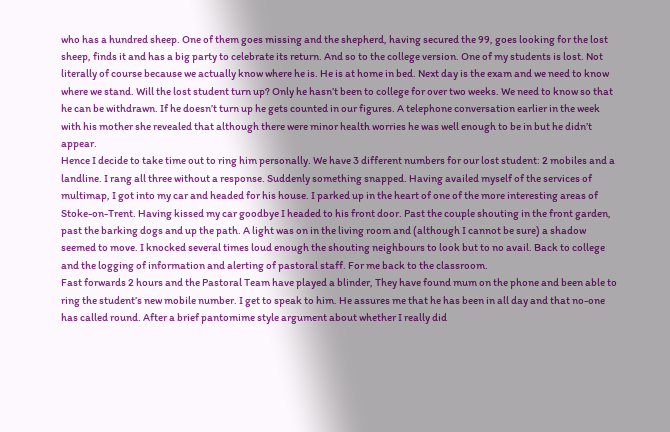who has a hundred sheep. One of them goes missing and the shepherd, having secured the 99, goes looking for the lost sheep, finds it and has a big party to celebrate its return. And so to the college version. One of my students is lost. Not literally of course because we actually know where he is. He is at home in bed. Next day is the exam and we need to know where we stand. Will the lost student turn up? Only he hasn’t been to college for over two weeks. We need to know so that he can be withdrawn. If he doesn’t turn up he gets counted in our figures. A telephone conversation earlier in the week with his mother she revealed that although there were minor health worries he was well enough to be in but he didn’t appear.
Hence I decide to take time out to ring him personally. We have 3 different numbers for our lost student: 2 mobiles and a landline. I rang all three without a response. Suddenly something snapped. Having availed myself of the services of multimap, I got into my car and headed for his house. I parked up in the heart of one of the more interesting areas of Stoke-on-Trent. Having kissed my car goodbye I headed to his front door. Past the couple shouting in the front garden, past the barking dogs and up the path. A light was on in the living room and (although I cannot be sure) a shadow seemed to move. I knocked several times loud enough the shouting neighbours to look but to no avail. Back to college and the logging of information and alerting of pastoral staff. For me back to the classroom.
Fast forwards 2 hours and the Pastoral Team have played a blinder, They have found mum on the phone and been able to ring the student’s new mobile number. I get to speak to him. He assures me that he has been in all day and that no-one has called round. After a brief pantomime style argument about whether I really did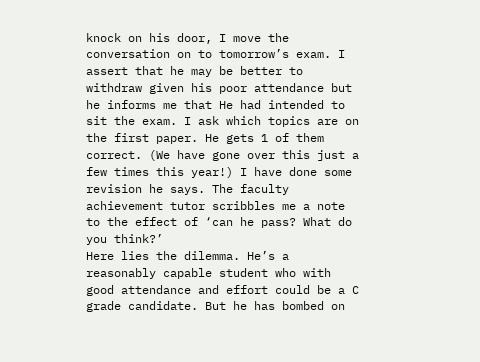knock on his door, I move the conversation on to tomorrow’s exam. I assert that he may be better to withdraw given his poor attendance but he informs me that He had intended to sit the exam. I ask which topics are on the first paper. He gets 1 of them correct. (We have gone over this just a few times this year!) I have done some revision he says. The faculty achievement tutor scribbles me a note to the effect of ‘can he pass? What do you think?’
Here lies the dilemma. He’s a reasonably capable student who with good attendance and effort could be a C grade candidate. But he has bombed on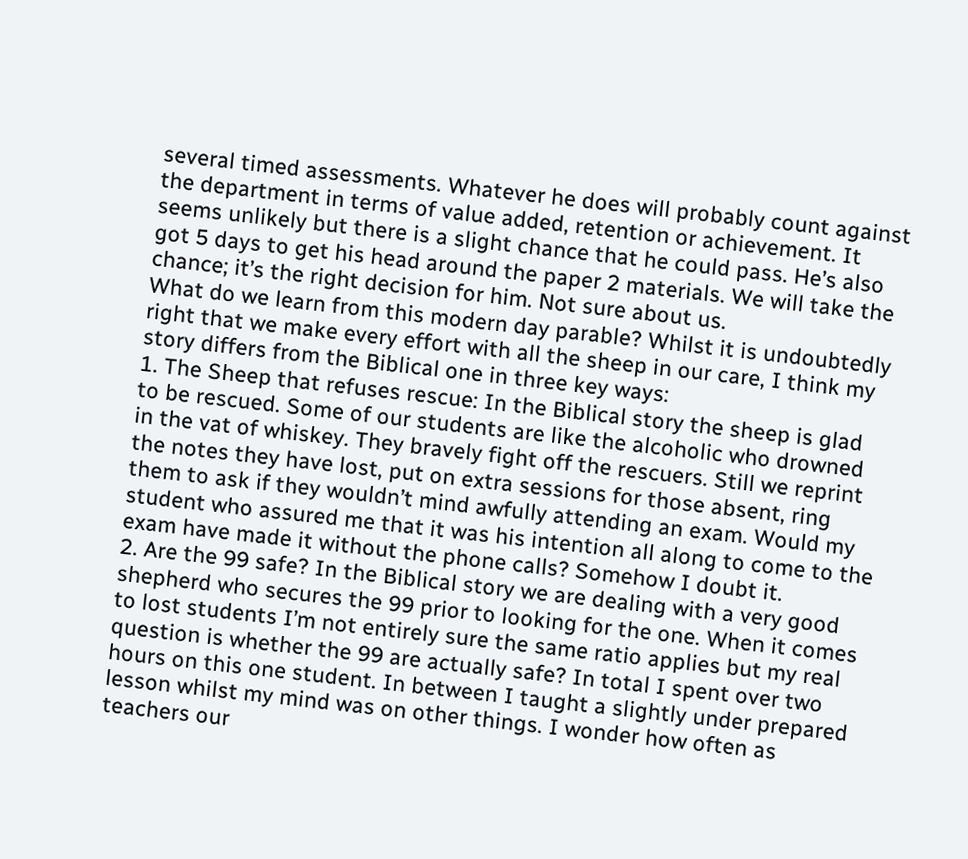several timed assessments. Whatever he does will probably count against the department in terms of value added, retention or achievement. It seems unlikely but there is a slight chance that he could pass. He’s also got 5 days to get his head around the paper 2 materials. We will take the chance; it’s the right decision for him. Not sure about us.
What do we learn from this modern day parable? Whilst it is undoubtedly right that we make every effort with all the sheep in our care, I think my story differs from the Biblical one in three key ways:
1. The Sheep that refuses rescue: In the Biblical story the sheep is glad to be rescued. Some of our students are like the alcoholic who drowned in the vat of whiskey. They bravely fight off the rescuers. Still we reprint the notes they have lost, put on extra sessions for those absent, ring them to ask if they wouldn’t mind awfully attending an exam. Would my student who assured me that it was his intention all along to come to the exam have made it without the phone calls? Somehow I doubt it.
2. Are the 99 safe? In the Biblical story we are dealing with a very good shepherd who secures the 99 prior to looking for the one. When it comes to lost students I’m not entirely sure the same ratio applies but my real question is whether the 99 are actually safe? In total I spent over two hours on this one student. In between I taught a slightly under prepared lesson whilst my mind was on other things. I wonder how often as teachers our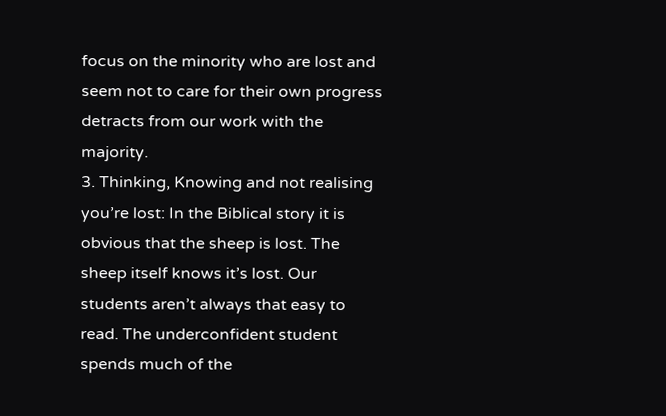focus on the minority who are lost and seem not to care for their own progress detracts from our work with the majority.
3. Thinking, Knowing and not realising you’re lost: In the Biblical story it is obvious that the sheep is lost. The sheep itself knows it’s lost. Our students aren’t always that easy to read. The underconfident student spends much of the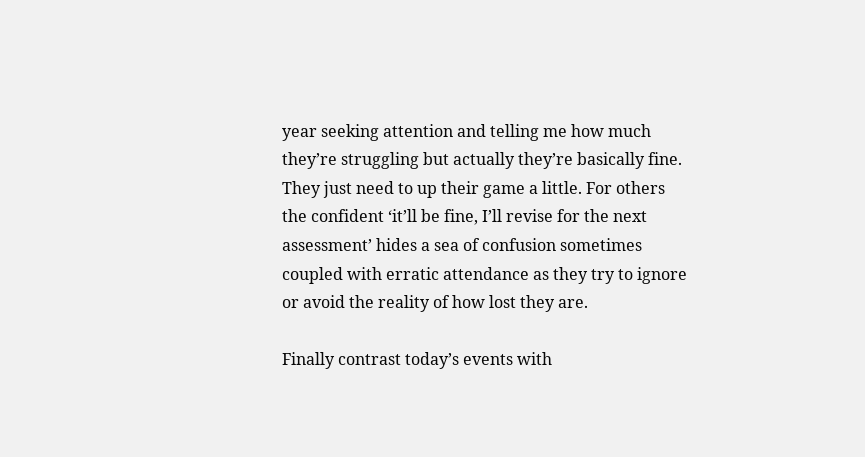year seeking attention and telling me how much they’re struggling but actually they’re basically fine. They just need to up their game a little. For others the confident ‘it’ll be fine, I’ll revise for the next assessment’ hides a sea of confusion sometimes coupled with erratic attendance as they try to ignore or avoid the reality of how lost they are.

Finally contrast today’s events with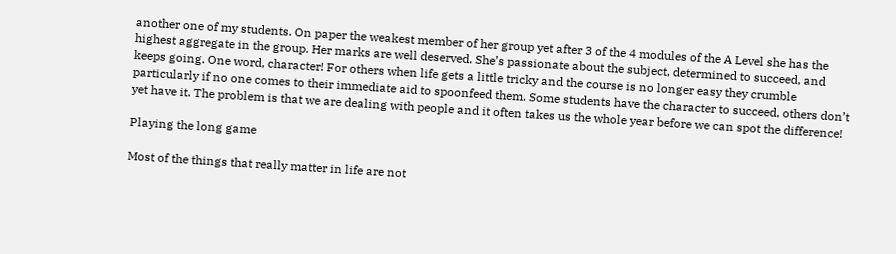another one of my students. On paper the weakest member of her group yet after 3 of the 4 modules of the A Level she has the highest aggregate in the group. Her marks are well deserved. She’s passionate about the subject, determined to succeed, and keeps going. One word, character! For others when life gets a little tricky and the course is no longer easy they crumble particularly if no one comes to their immediate aid to spoonfeed them. Some students have the character to succeed, others don’t yet have it. The problem is that we are dealing with people and it often takes us the whole year before we can spot the difference!

Playing the long game

Most of the things that really matter in life are not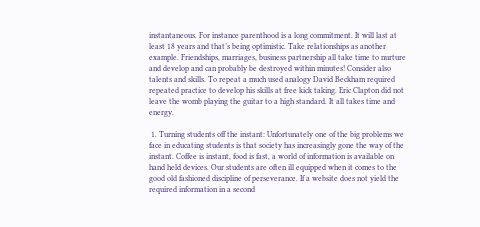instantaneous. For instance parenthood is a long commitment. It will last at least 18 years and that’s being optimistic. Take relationships as another example. Friendships, marriages, business partnership all take time to nurture and develop and can probably be destroyed within minutes! Consider also talents and skills. To repeat a much used analogy David Beckham required repeated practice to develop his skills at free kick taking. Eric Clapton did not leave the womb playing the guitar to a high standard. It all takes time and energy.

 1. Turning students off the instant: Unfortunately one of the big problems we face in educating students is that society has increasingly gone the way of the instant. Coffee is instant, food is fast, a world of information is available on hand held devices. Our students are often ill equipped when it comes to the good old fashioned discipline of perseverance. If a website does not yield the required information in a second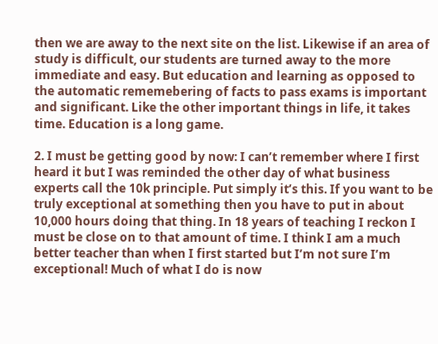then we are away to the next site on the list. Likewise if an area of study is difficult, our students are turned away to the more immediate and easy. But education and learning as opposed to the automatic rememebering of facts to pass exams is important and significant. Like the other important things in life, it takes time. Education is a long game.

2. I must be getting good by now: I can’t remember where I first heard it but I was reminded the other day of what business experts call the 10k principle. Put simply it’s this. If you want to be truly exceptional at something then you have to put in about 10,000 hours doing that thing. In 18 years of teaching I reckon I must be close on to that amount of time. I think I am a much better teacher than when I first started but I’m not sure I’m exceptional! Much of what I do is now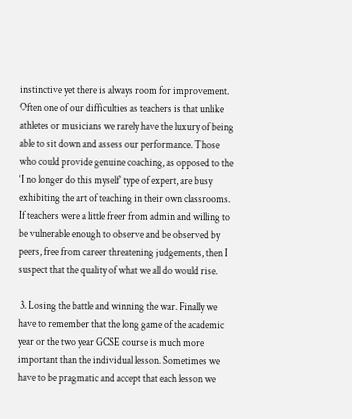instinctive yet there is always room for improvement. Often one of our difficulties as teachers is that unlike athletes or musicians we rarely have the luxury of being able to sit down and assess our performance. Those who could provide genuine coaching, as opposed to the ‘I no longer do this myself’ type of expert, are busy exhibiting the art of teaching in their own classrooms. If teachers were a little freer from admin and willing to be vulnerable enough to observe and be observed by peers, free from career threatening judgements, then I suspect that the quality of what we all do would rise.

 3. Losing the battle and winning the war. Finally we have to remember that the long game of the academic year or the two year GCSE course is much more important than the individual lesson. Sometimes we have to be pragmatic and accept that each lesson we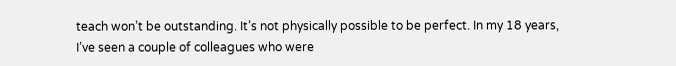teach won’t be outstanding. It’s not physically possible to be perfect. In my 18 years, I’ve seen a couple of colleagues who were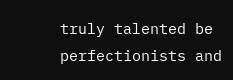truly talented be perfectionists and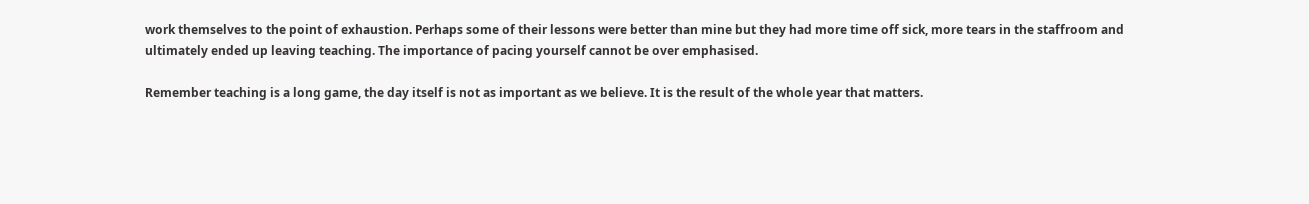work themselves to the point of exhaustion. Perhaps some of their lessons were better than mine but they had more time off sick, more tears in the staffroom and ultimately ended up leaving teaching. The importance of pacing yourself cannot be over emphasised.

Remember teaching is a long game, the day itself is not as important as we believe. It is the result of the whole year that matters.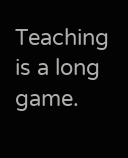Teaching is a long game.